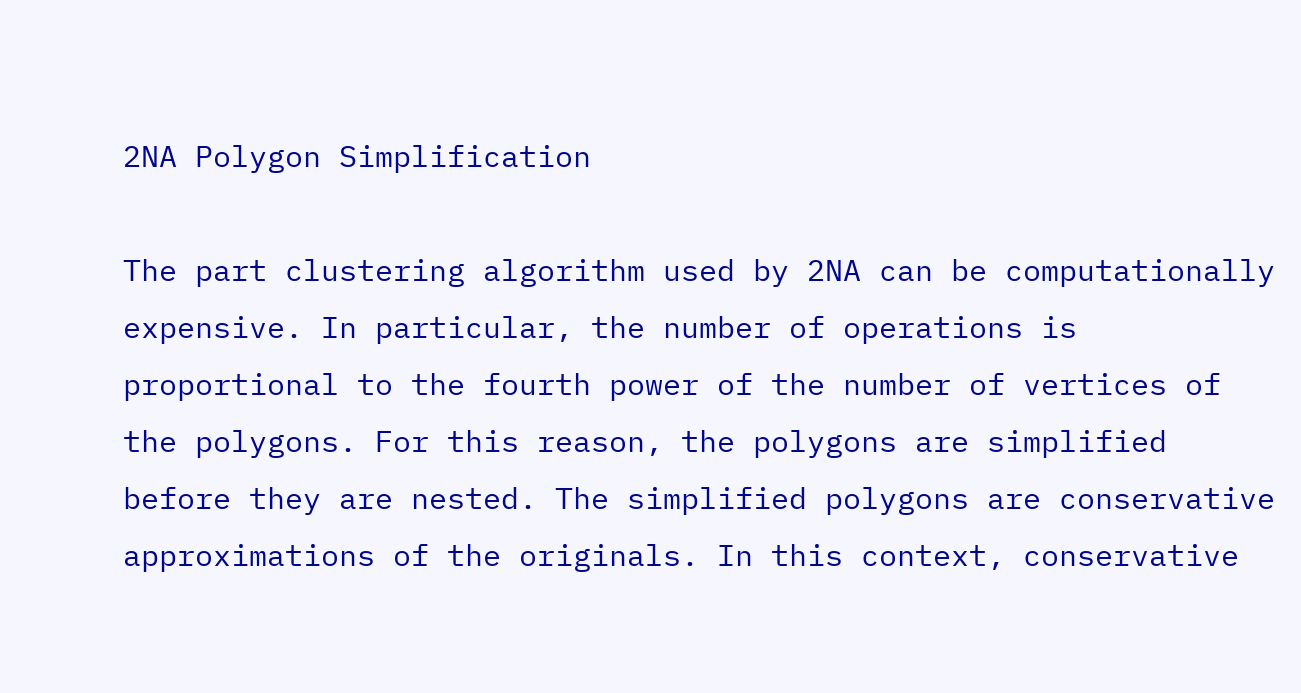2NA Polygon Simplification

The part clustering algorithm used by 2NA can be computationally expensive. In particular, the number of operations is proportional to the fourth power of the number of vertices of the polygons. For this reason, the polygons are simplified before they are nested. The simplified polygons are conservative approximations of the originals. In this context, conservative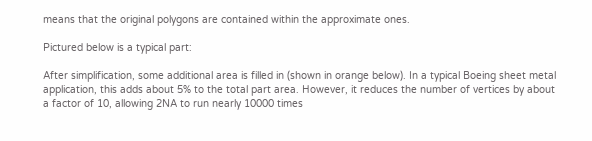means that the original polygons are contained within the approximate ones.

Pictured below is a typical part:

After simplification, some additional area is filled in (shown in orange below). In a typical Boeing sheet metal application, this adds about 5% to the total part area. However, it reduces the number of vertices by about a factor of 10, allowing 2NA to run nearly 10000 times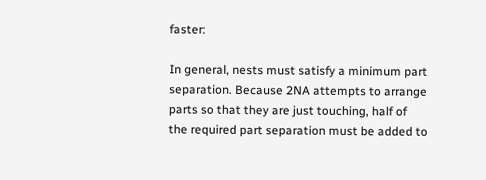faster:

In general, nests must satisfy a minimum part separation. Because 2NA attempts to arrange parts so that they are just touching, half of the required part separation must be added to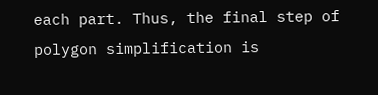each part. Thus, the final step of polygon simplification is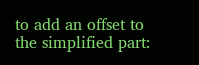to add an offset to the simplified part: